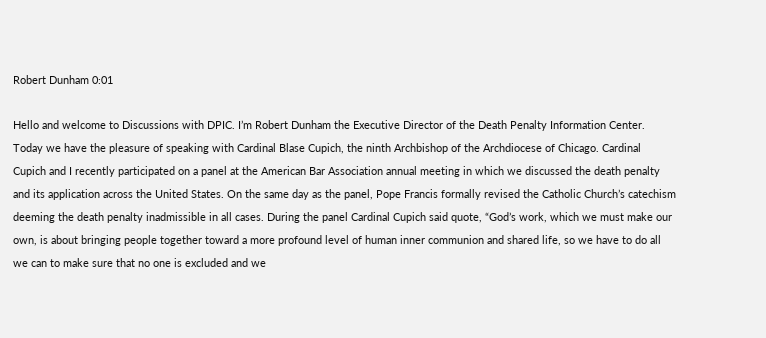Robert Dunham 0:01

Hello and welcome to Discussions with DPIC. I’m Robert Dunham the Executive Director of the Death Penalty Information Center. Today we have the pleasure of speaking with Cardinal Blase Cupich, the ninth Archbishop of the Archdiocese of Chicago. Cardinal Cupich and I recently participated on a panel at the American Bar Association annual meeting in which we discussed the death penalty and its application across the United States. On the same day as the panel, Pope Francis formally revised the Catholic Church’s catechism deeming the death penalty inadmissible in all cases. During the panel Cardinal Cupich said quote, “God’s work, which we must make our own, is about bringing people together toward a more profound level of human inner communion and shared life, so we have to do all we can to make sure that no one is excluded and we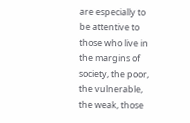are especially to be attentive to those who live in the margins of society, the poor, the vulnerable, the weak, those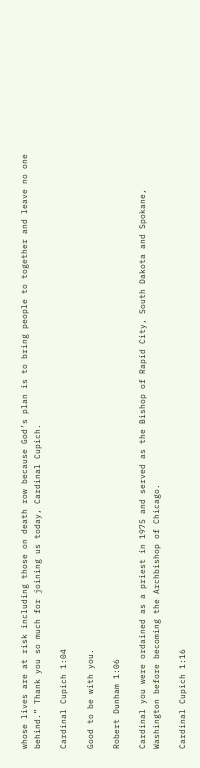whose lives are at risk including those on death row because God’s plan is to bring people to together and leave no one behind.” Thank you so much for joining us today, Cardinal Cupich.

Cardinal Cupich 1:04

Good to be with you.

Robert Dunham 1:06

Cardinal you were ordained as a priest in 1975 and served as the Bishop of Rapid City, South Dakota and Spokane, Washington before becoming the Archbishop of Chicago.

Cardinal Cupich 1:16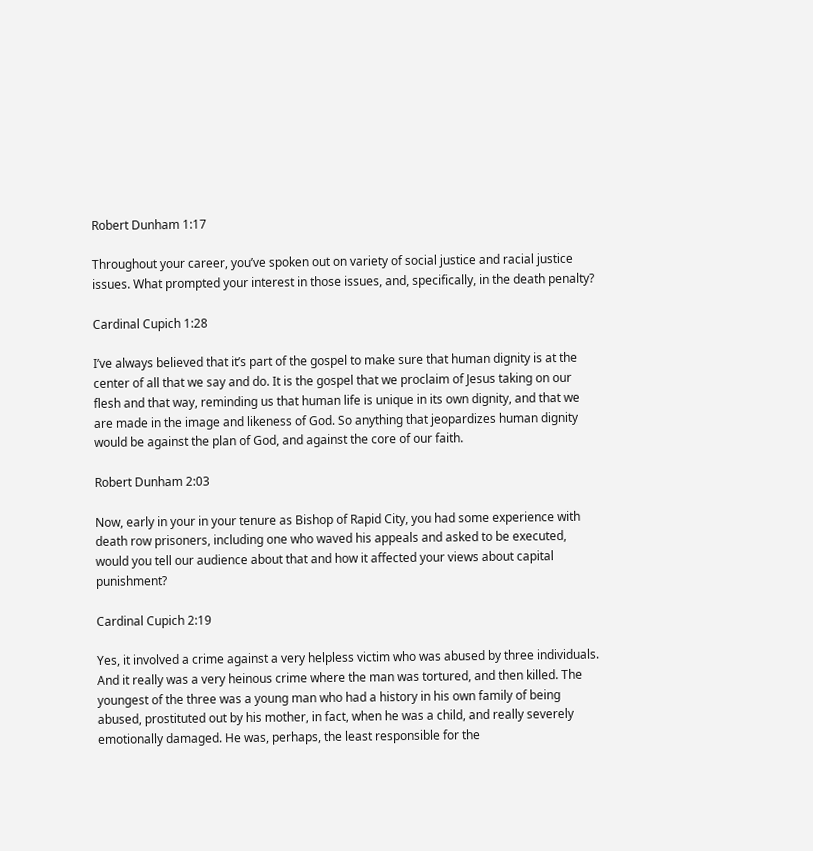Robert Dunham 1:17

Throughout your career, you’ve spoken out on variety of social justice and racial justice issues. What prompted your interest in those issues, and, specifically, in the death penalty?

Cardinal Cupich 1:28

I’ve always believed that it’s part of the gospel to make sure that human dignity is at the center of all that we say and do. It is the gospel that we proclaim of Jesus taking on our flesh and that way, reminding us that human life is unique in its own dignity, and that we are made in the image and likeness of God. So anything that jeopardizes human dignity would be against the plan of God, and against the core of our faith.

Robert Dunham 2:03

Now, early in your in your tenure as Bishop of Rapid City, you had some experience with death row prisoners, including one who waved his appeals and asked to be executed, would you tell our audience about that and how it affected your views about capital punishment?

Cardinal Cupich 2:19

Yes, it involved a crime against a very helpless victim who was abused by three individuals. And it really was a very heinous crime where the man was tortured, and then killed. The youngest of the three was a young man who had a history in his own family of being abused, prostituted out by his mother, in fact, when he was a child, and really severely emotionally damaged. He was, perhaps, the least responsible for the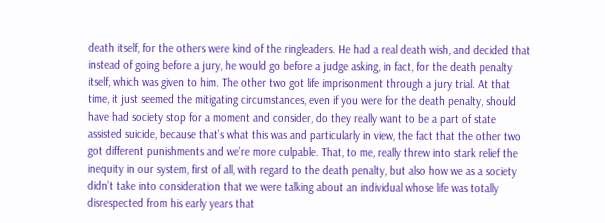death itself, for the others were kind of the ringleaders. He had a real death wish, and decided that instead of going before a jury, he would go before a judge asking, in fact, for the death penalty itself, which was given to him. The other two got life imprisonment through a jury trial. At that time, it just seemed the mitigating circumstances, even if you were for the death penalty, should have had society stop for a moment and consider, do they really want to be a part of state assisted suicide, because that’s what this was and particularly in view, the fact that the other two got different punishments and we’re more culpable. That, to me, really threw into stark relief the inequity in our system, first of all, with regard to the death penalty, but also how we as a society didn’t take into consideration that we were talking about an individual whose life was totally disrespected from his early years that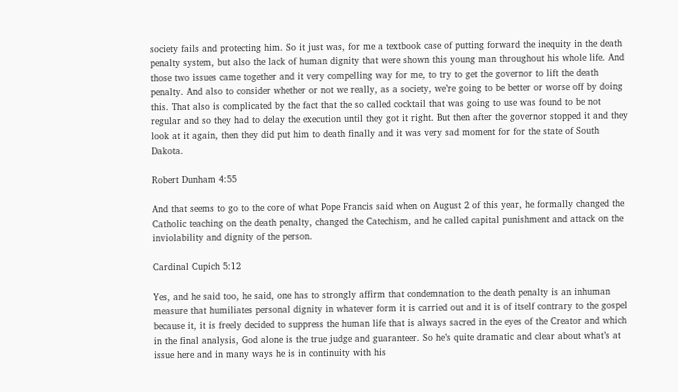society fails and protecting him. So it just was, for me a textbook case of putting forward the inequity in the death penalty system, but also the lack of human dignity that were shown this young man throughout his whole life. And those two issues came together and it very compelling way for me, to try to get the governor to lift the death penalty. And also to consider whether or not we really, as a society, we’re going to be better or worse off by doing this. That also is complicated by the fact that the so called cocktail that was going to use was found to be not regular and so they had to delay the execution until they got it right. But then after the governor stopped it and they look at it again, then they did put him to death finally and it was very sad moment for for the state of South Dakota.

Robert Dunham 4:55

And that seems to go to the core of what Pope Francis said when on August 2 of this year, he formally changed the Catholic teaching on the death penalty, changed the Catechism, and he called capital punishment and attack on the inviolability and dignity of the person.

Cardinal Cupich 5:12

Yes, and he said too, he said, one has to strongly affirm that condemnation to the death penalty is an inhuman measure that humiliates personal dignity in whatever form it is carried out and it is of itself contrary to the gospel because it, it is freely decided to suppress the human life that is always sacred in the eyes of the Creator and which in the final analysis, God alone is the true judge and guaranteer. So he’s quite dramatic and clear about what’s at issue here and in many ways he is in continuity with his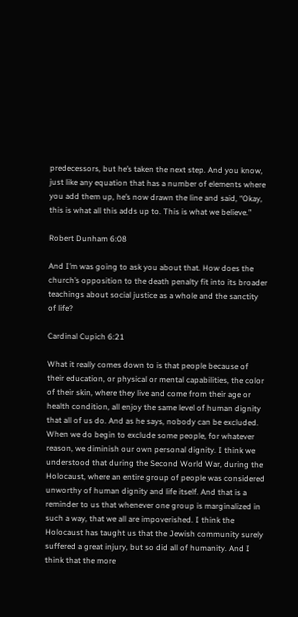predecessors, but he’s taken the next step. And you know, just like any equation that has a number of elements where you add them up, he’s now drawn the line and said, “Okay, this is what all this adds up to. This is what we believe.”

Robert Dunham 6:08

And I’m was going to ask you about that. How does the church’s opposition to the death penalty fit into its broader teachings about social justice as a whole and the sanctity of life?

Cardinal Cupich 6:21

What it really comes down to is that people because of their education, or physical or mental capabilities, the color of their skin, where they live and come from their age or health condition, all enjoy the same level of human dignity that all of us do. And as he says, nobody can be excluded. When we do begin to exclude some people, for whatever reason, we diminish our own personal dignity. I think we understood that during the Second World War, during the Holocaust, where an entire group of people was considered unworthy of human dignity and life itself. And that is a reminder to us that whenever one group is marginalized in such a way, that we all are impoverished. I think the Holocaust has taught us that the Jewish community surely suffered a great injury, but so did all of humanity. And I think that the more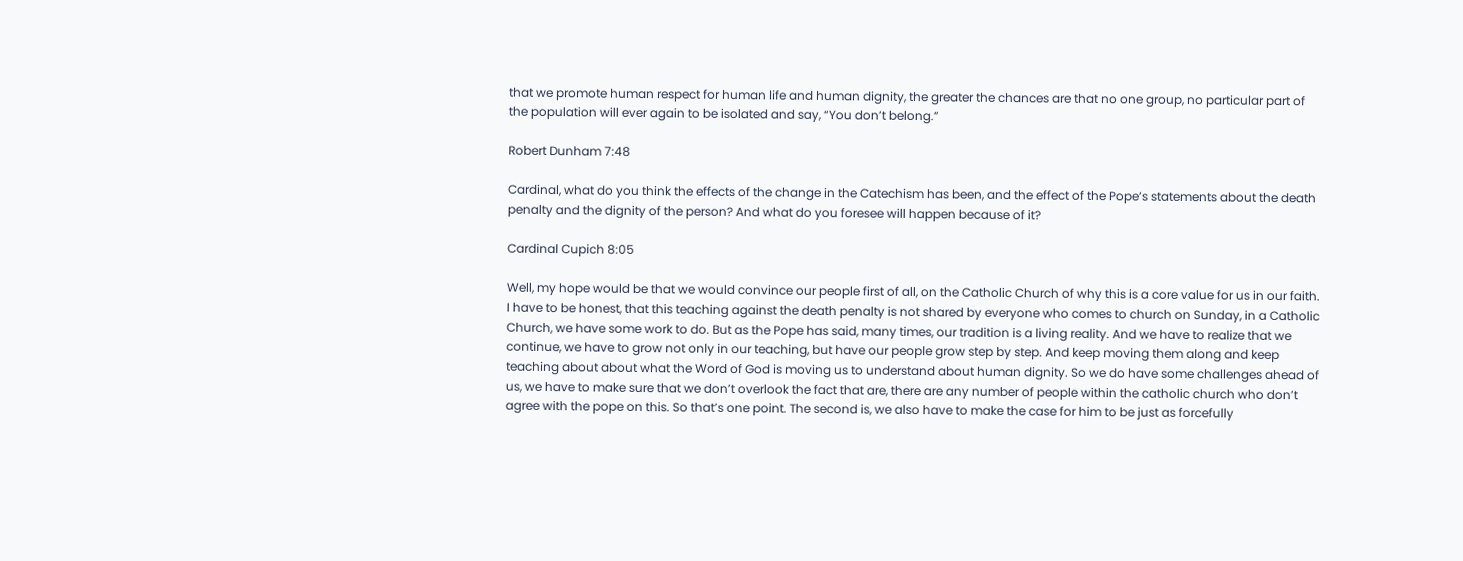that we promote human respect for human life and human dignity, the greater the chances are that no one group, no particular part of the population will ever again to be isolated and say, “You don’t belong.”

Robert Dunham 7:48

Cardinal, what do you think the effects of the change in the Catechism has been, and the effect of the Pope’s statements about the death penalty and the dignity of the person? And what do you foresee will happen because of it?

Cardinal Cupich 8:05

Well, my hope would be that we would convince our people first of all, on the Catholic Church of why this is a core value for us in our faith. I have to be honest, that this teaching against the death penalty is not shared by everyone who comes to church on Sunday, in a Catholic Church, we have some work to do. But as the Pope has said, many times, our tradition is a living reality. And we have to realize that we continue, we have to grow not only in our teaching, but have our people grow step by step. And keep moving them along and keep teaching about about what the Word of God is moving us to understand about human dignity. So we do have some challenges ahead of us, we have to make sure that we don’t overlook the fact that are, there are any number of people within the catholic church who don’t agree with the pope on this. So that’s one point. The second is, we also have to make the case for him to be just as forcefully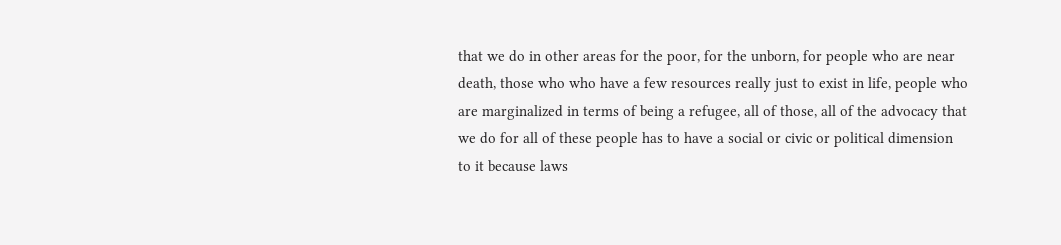that we do in other areas for the poor, for the unborn, for people who are near death, those who who have a few resources really just to exist in life, people who are marginalized in terms of being a refugee, all of those, all of the advocacy that we do for all of these people has to have a social or civic or political dimension to it because laws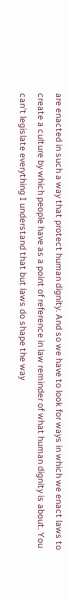are enacted in such a way that protect human dignity. And so we have to look for ways in which we enact laws to create a culture by which people have as a point of reference in law reminder of what human dignity is about. You can’t legislate everything I understand that but laws do shape the way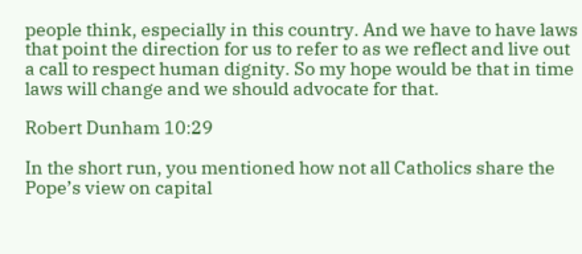people think, especially in this country. And we have to have laws that point the direction for us to refer to as we reflect and live out a call to respect human dignity. So my hope would be that in time laws will change and we should advocate for that.

Robert Dunham 10:29

In the short run, you mentioned how not all Catholics share the Pope’s view on capital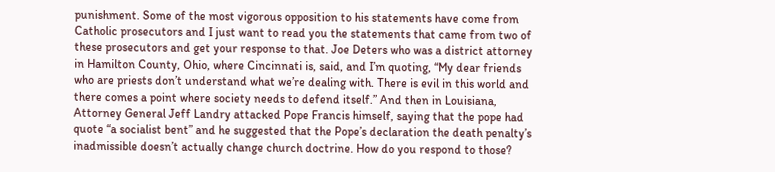punishment. Some of the most vigorous opposition to his statements have come from Catholic prosecutors and I just want to read you the statements that came from two of these prosecutors and get your response to that. Joe Deters who was a district attorney in Hamilton County, Ohio, where Cincinnati is, said, and I’m quoting, “My dear friends who are priests don’t understand what we’re dealing with. There is evil in this world and there comes a point where society needs to defend itself.” And then in Louisiana, Attorney General Jeff Landry attacked Pope Francis himself, saying that the pope had quote “a socialist bent” and he suggested that the Pope’s declaration the death penalty’s inadmissible doesn’t actually change church doctrine. How do you respond to those?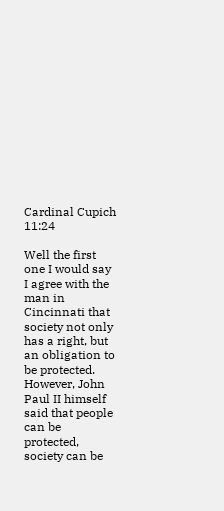Cardinal Cupich 11:24

Well the first one I would say I agree with the man in Cincinnati that society not only has a right, but an obligation to be protected. However, John Paul II himself said that people can be protected, society can be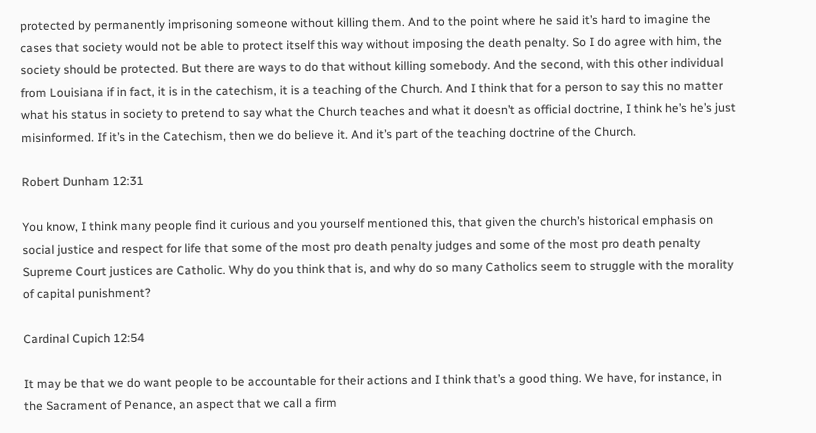protected by permanently imprisoning someone without killing them. And to the point where he said it’s hard to imagine the cases that society would not be able to protect itself this way without imposing the death penalty. So I do agree with him, the society should be protected. But there are ways to do that without killing somebody. And the second, with this other individual from Louisiana if in fact, it is in the catechism, it is a teaching of the Church. And I think that for a person to say this no matter what his status in society to pretend to say what the Church teaches and what it doesn’t as official doctrine, I think he’s he’s just misinformed. If it’s in the Catechism, then we do believe it. And it’s part of the teaching doctrine of the Church.

Robert Dunham 12:31

You know, I think many people find it curious and you yourself mentioned this, that given the church’s historical emphasis on social justice and respect for life that some of the most pro death penalty judges and some of the most pro death penalty Supreme Court justices are Catholic. Why do you think that is, and why do so many Catholics seem to struggle with the morality of capital punishment?

Cardinal Cupich 12:54

It may be that we do want people to be accountable for their actions and I think that’s a good thing. We have, for instance, in the Sacrament of Penance, an aspect that we call a firm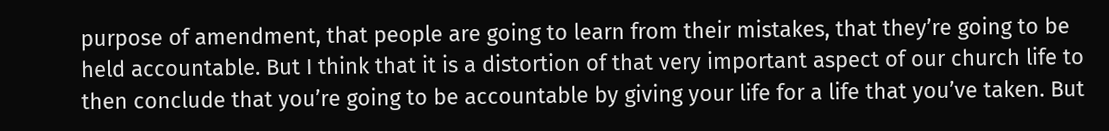purpose of amendment, that people are going to learn from their mistakes, that they’re going to be held accountable. But I think that it is a distortion of that very important aspect of our church life to then conclude that you’re going to be accountable by giving your life for a life that you’ve taken. But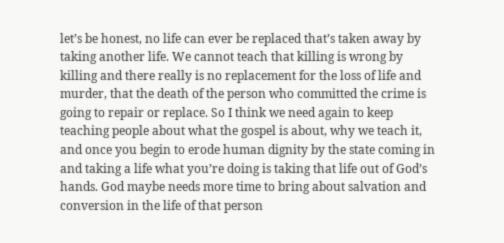let’s be honest, no life can ever be replaced that’s taken away by taking another life. We cannot teach that killing is wrong by killing and there really is no replacement for the loss of life and murder, that the death of the person who committed the crime is going to repair or replace. So I think we need again to keep teaching people about what the gospel is about, why we teach it, and once you begin to erode human dignity by the state coming in and taking a life what you’re doing is taking that life out of God’s hands. God maybe needs more time to bring about salvation and conversion in the life of that person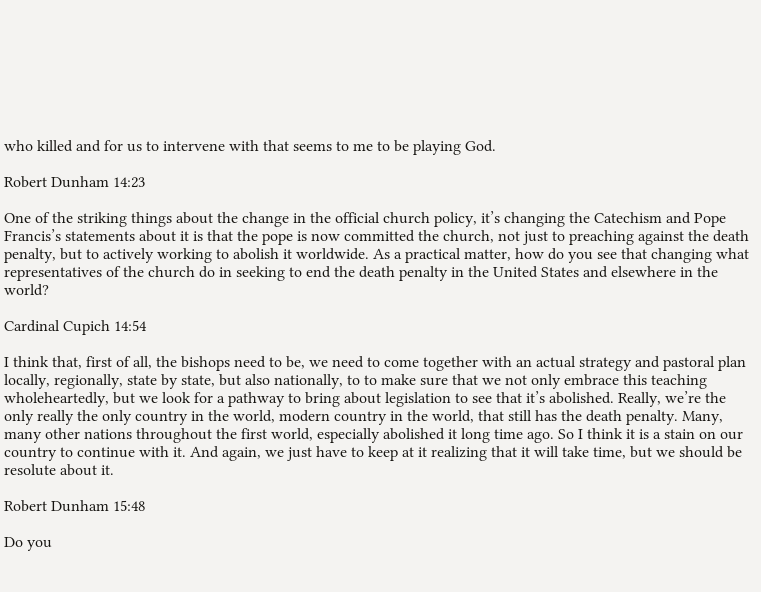who killed and for us to intervene with that seems to me to be playing God.

Robert Dunham 14:23

One of the striking things about the change in the official church policy, it’s changing the Catechism and Pope Francis’s statements about it is that the pope is now committed the church, not just to preaching against the death penalty, but to actively working to abolish it worldwide. As a practical matter, how do you see that changing what representatives of the church do in seeking to end the death penalty in the United States and elsewhere in the world?

Cardinal Cupich 14:54

I think that, first of all, the bishops need to be, we need to come together with an actual strategy and pastoral plan locally, regionally, state by state, but also nationally, to to make sure that we not only embrace this teaching wholeheartedly, but we look for a pathway to bring about legislation to see that it’s abolished. Really, we’re the only really the only country in the world, modern country in the world, that still has the death penalty. Many, many other nations throughout the first world, especially abolished it long time ago. So I think it is a stain on our country to continue with it. And again, we just have to keep at it realizing that it will take time, but we should be resolute about it.

Robert Dunham 15:48

Do you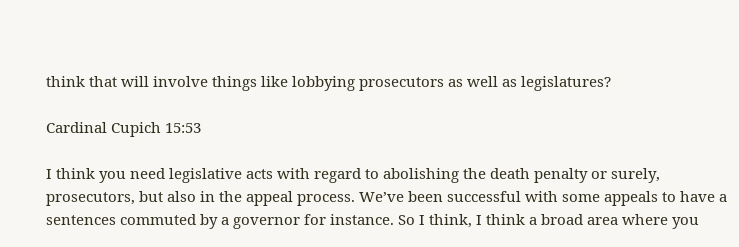think that will involve things like lobbying prosecutors as well as legislatures?

Cardinal Cupich 15:53

I think you need legislative acts with regard to abolishing the death penalty or surely, prosecutors, but also in the appeal process. We’ve been successful with some appeals to have a sentences commuted by a governor for instance. So I think, I think a broad area where you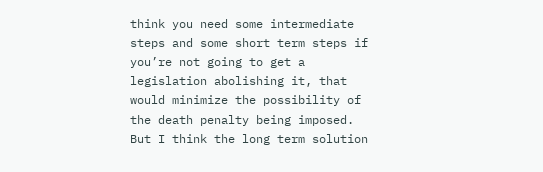think you need some intermediate steps and some short term steps if you’re not going to get a legislation abolishing it, that would minimize the possibility of the death penalty being imposed. But I think the long term solution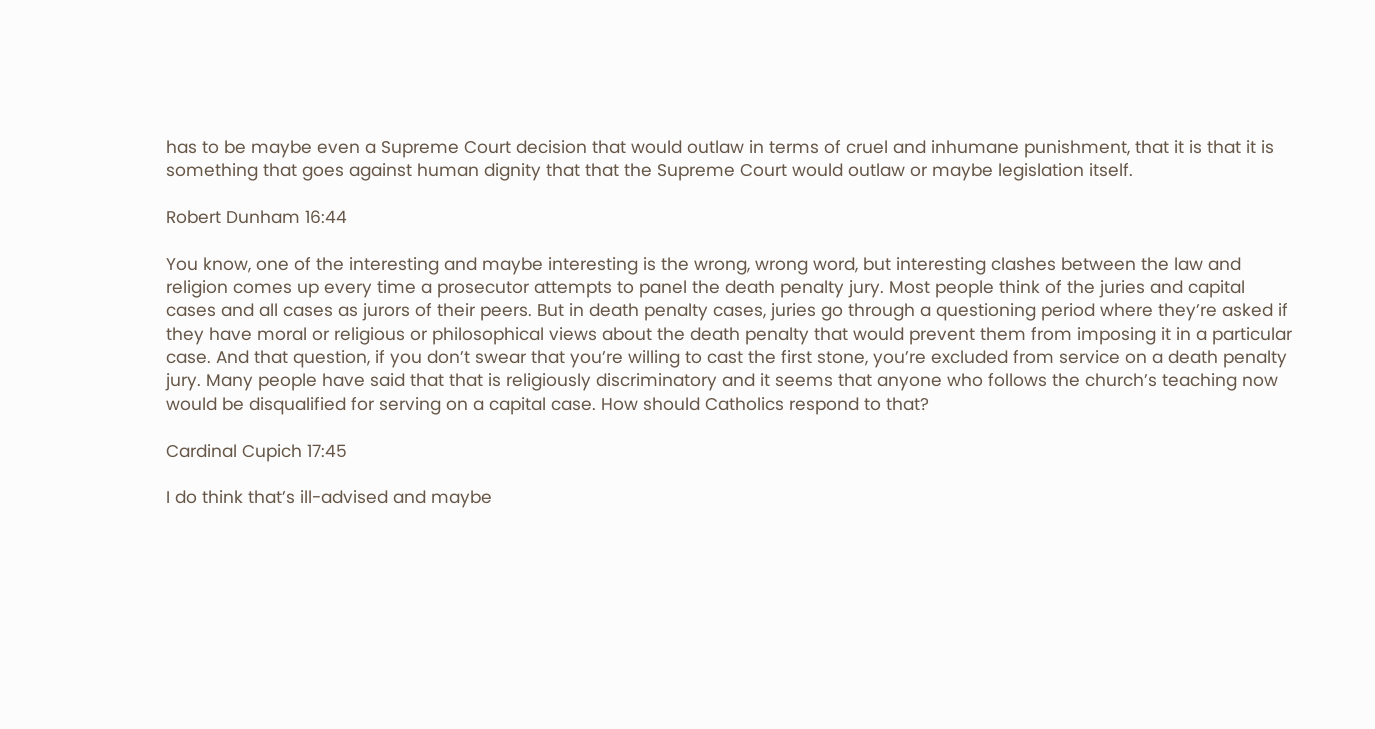has to be maybe even a Supreme Court decision that would outlaw in terms of cruel and inhumane punishment, that it is that it is something that goes against human dignity that that the Supreme Court would outlaw or maybe legislation itself.

Robert Dunham 16:44

You know, one of the interesting and maybe interesting is the wrong, wrong word, but interesting clashes between the law and religion comes up every time a prosecutor attempts to panel the death penalty jury. Most people think of the juries and capital cases and all cases as jurors of their peers. But in death penalty cases, juries go through a questioning period where they’re asked if they have moral or religious or philosophical views about the death penalty that would prevent them from imposing it in a particular case. And that question, if you don’t swear that you’re willing to cast the first stone, you’re excluded from service on a death penalty jury. Many people have said that that is religiously discriminatory and it seems that anyone who follows the church’s teaching now would be disqualified for serving on a capital case. How should Catholics respond to that?

Cardinal Cupich 17:45

I do think that’s ill-advised and maybe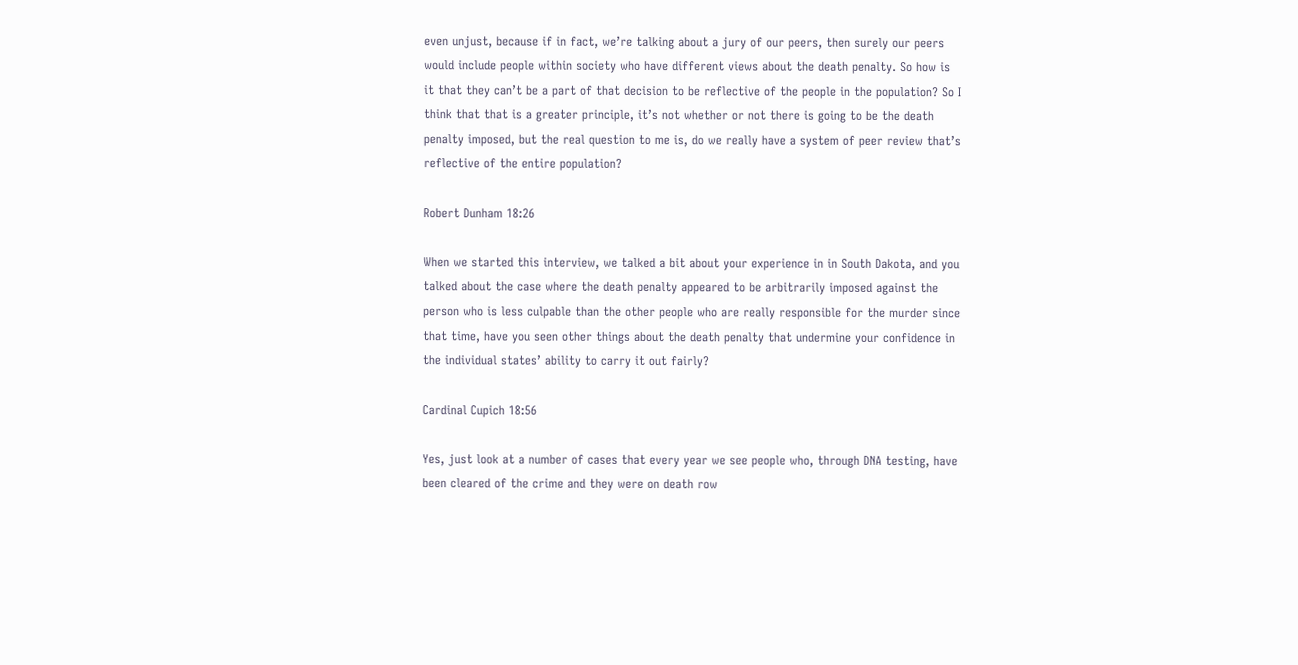even unjust, because if in fact, we’re talking about a jury of our peers, then surely our peers would include people within society who have different views about the death penalty. So how is it that they can’t be a part of that decision to be reflective of the people in the population? So I think that that is a greater principle, it’s not whether or not there is going to be the death penalty imposed, but the real question to me is, do we really have a system of peer review that’s reflective of the entire population?

Robert Dunham 18:26

When we started this interview, we talked a bit about your experience in in South Dakota, and you talked about the case where the death penalty appeared to be arbitrarily imposed against the person who is less culpable than the other people who are really responsible for the murder since that time, have you seen other things about the death penalty that undermine your confidence in the individual states’ ability to carry it out fairly?

Cardinal Cupich 18:56

Yes, just look at a number of cases that every year we see people who, through DNA testing, have been cleared of the crime and they were on death row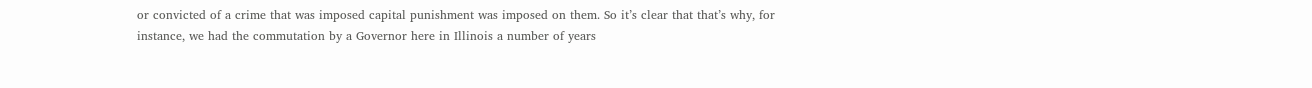or convicted of a crime that was imposed capital punishment was imposed on them. So it’s clear that that’s why, for instance, we had the commutation by a Governor here in Illinois a number of years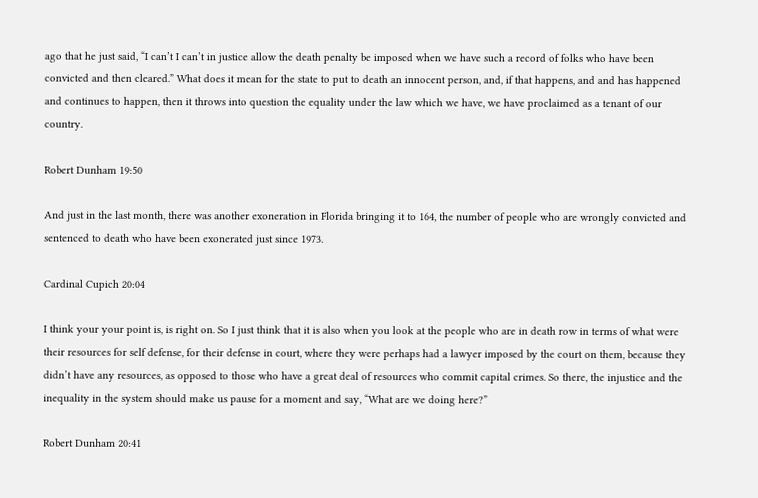ago that he just said, “I can’t I can’t in justice allow the death penalty be imposed when we have such a record of folks who have been convicted and then cleared.” What does it mean for the state to put to death an innocent person, and, if that happens, and and has happened and continues to happen, then it throws into question the equality under the law which we have, we have proclaimed as a tenant of our country.

Robert Dunham 19:50

And just in the last month, there was another exoneration in Florida bringing it to 164, the number of people who are wrongly convicted and sentenced to death who have been exonerated just since 1973.

Cardinal Cupich 20:04

I think your your point is, is right on. So I just think that it is also when you look at the people who are in death row in terms of what were their resources for self defense, for their defense in court, where they were perhaps had a lawyer imposed by the court on them, because they didn’t have any resources, as opposed to those who have a great deal of resources who commit capital crimes. So there, the injustice and the inequality in the system should make us pause for a moment and say, “What are we doing here?”

Robert Dunham 20:41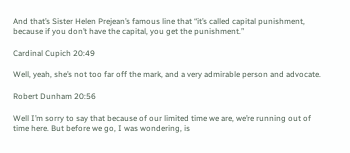And that’s Sister Helen Prejean’s famous line that “it’s called capital punishment, because if you don’t have the capital, you get the punishment.”

Cardinal Cupich 20:49

Well, yeah, she’s not too far off the mark, and a very admirable person and advocate.

Robert Dunham 20:56

Well I’m sorry to say that because of our limited time we are, we’re running out of time here. But before we go, I was wondering, is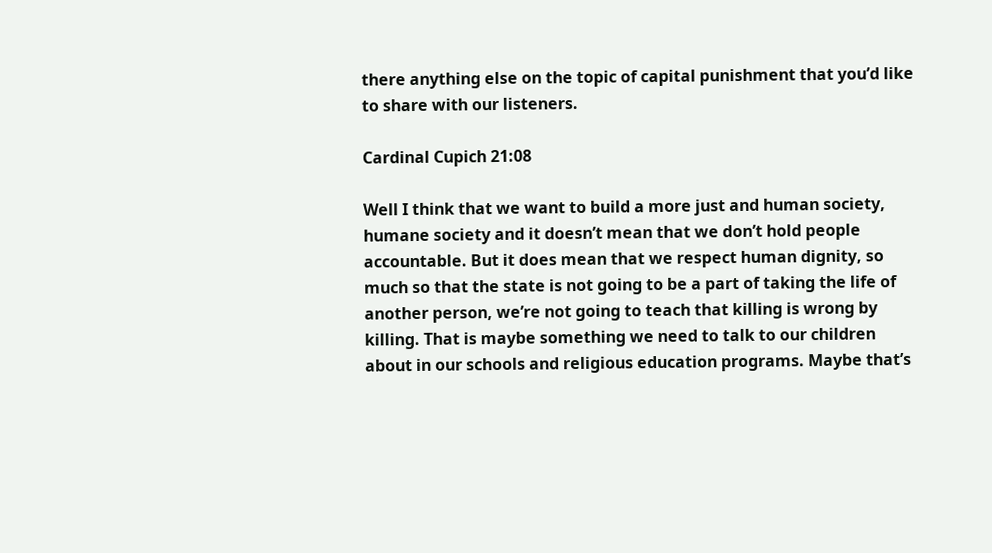there anything else on the topic of capital punishment that you’d like to share with our listeners.

Cardinal Cupich 21:08

Well I think that we want to build a more just and human society, humane society and it doesn’t mean that we don’t hold people accountable. But it does mean that we respect human dignity, so much so that the state is not going to be a part of taking the life of another person, we’re not going to teach that killing is wrong by killing. That is maybe something we need to talk to our children about in our schools and religious education programs. Maybe that’s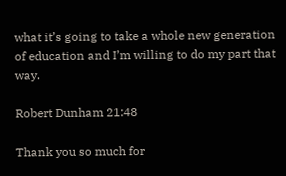what it’s going to take a whole new generation of education and I’m willing to do my part that way.

Robert Dunham 21:48

Thank you so much for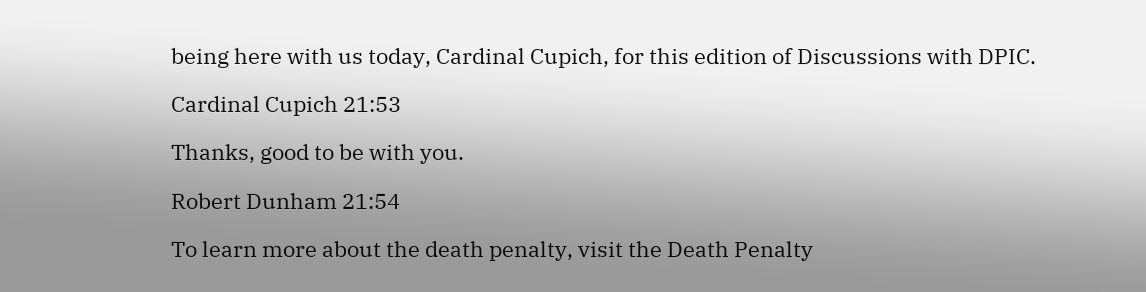being here with us today, Cardinal Cupich, for this edition of Discussions with DPIC.

Cardinal Cupich 21:53

Thanks, good to be with you.

Robert Dunham 21:54

To learn more about the death penalty, visit the Death Penalty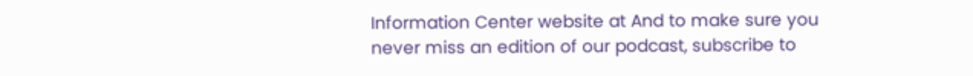Information Center website at And to make sure you never miss an edition of our podcast, subscribe to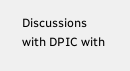Discussions with DPIC with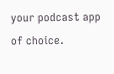your podcast app of choice.